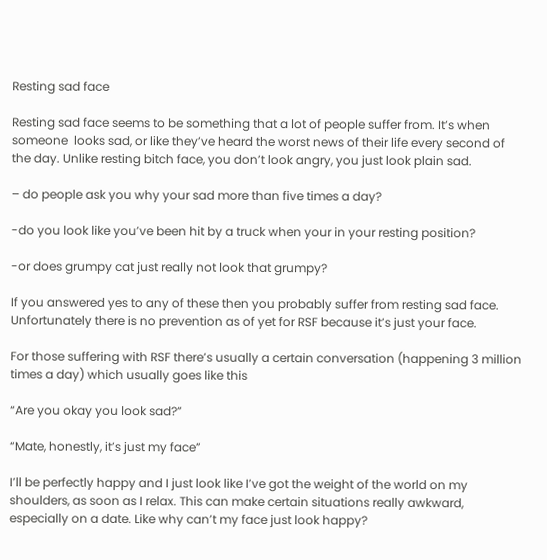Resting sad face

Resting sad face seems to be something that a lot of people suffer from. It’s when someone  looks sad, or like they’ve heard the worst news of their life every second of the day. Unlike resting bitch face, you don’t look angry, you just look plain sad.

– do people ask you why your sad more than five times a day?

-do you look like you’ve been hit by a truck when your in your resting position?

-or does grumpy cat just really not look that grumpy?

If you answered yes to any of these then you probably suffer from resting sad face. Unfortunately there is no prevention as of yet for RSF because it’s just your face.

For those suffering with RSF there’s usually a certain conversation (happening 3 million times a day) which usually goes like this

“Are you okay you look sad?”

“Mate, honestly, it’s just my face”

I’ll be perfectly happy and I just look like I’ve got the weight of the world on my shoulders, as soon as I relax. This can make certain situations really awkward, especially on a date. Like why can’t my face just look happy?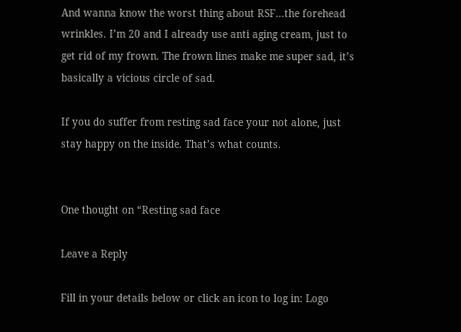And wanna know the worst thing about RSF…the forehead wrinkles. I’m 20 and I already use anti aging cream, just to get rid of my frown. The frown lines make me super sad, it’s basically a vicious circle of sad.

If you do suffer from resting sad face your not alone, just stay happy on the inside. That’s what counts.


One thought on “Resting sad face

Leave a Reply

Fill in your details below or click an icon to log in: Logo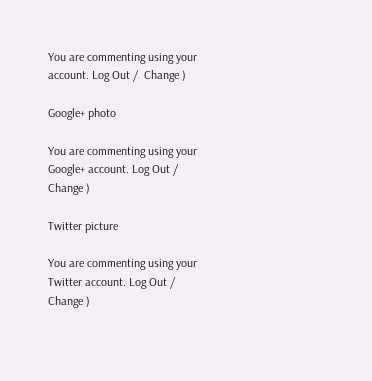You are commenting using your account. Log Out /  Change )

Google+ photo

You are commenting using your Google+ account. Log Out /  Change )

Twitter picture

You are commenting using your Twitter account. Log Out /  Change )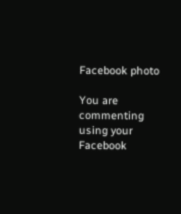Facebook photo

You are commenting using your Facebook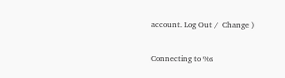account. Log Out /  Change )

Connecting to %s